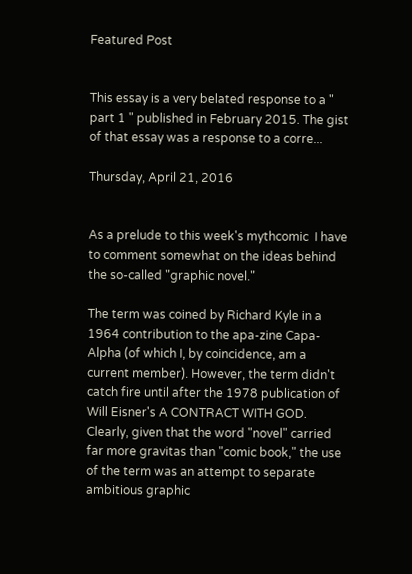Featured Post


This essay is a very belated response to a " part 1 " published in February 2015. The gist of that essay was a response to a corre...

Thursday, April 21, 2016


As a prelude to this week's mythcomic  I have to comment somewhat on the ideas behind the so-called "graphic novel."

The term was coined by Richard Kyle in a 1964 contribution to the apa-zine Capa-Alpha (of which I, by coincidence, am a current member). However, the term didn't catch fire until after the 1978 publication of Will Eisner's A CONTRACT WITH GOD.  Clearly, given that the word "novel" carried far more gravitas than "comic book," the use of the term was an attempt to separate ambitious graphic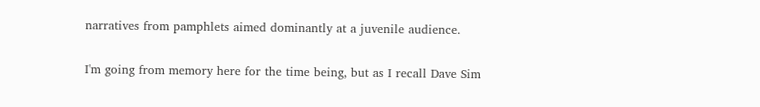narratives from pamphlets aimed dominantly at a juvenile audience.

I'm going from memory here for the time being, but as I recall Dave Sim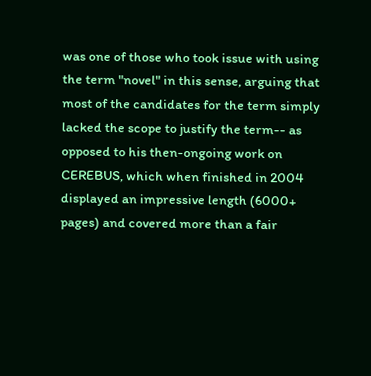was one of those who took issue with using the term "novel" in this sense, arguing that most of the candidates for the term simply lacked the scope to justify the term-- as opposed to his then-ongoing work on CEREBUS, which when finished in 2004 displayed an impressive length (6000+ pages) and covered more than a fair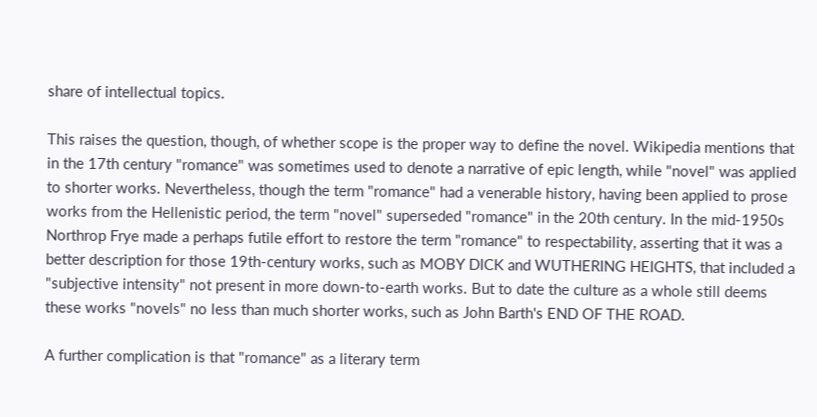share of intellectual topics.

This raises the question, though, of whether scope is the proper way to define the novel. Wikipedia mentions that in the 17th century "romance" was sometimes used to denote a narrative of epic length, while "novel" was applied to shorter works. Nevertheless, though the term "romance" had a venerable history, having been applied to prose works from the Hellenistic period, the term "novel" superseded "romance" in the 20th century. In the mid-1950s Northrop Frye made a perhaps futile effort to restore the term "romance" to respectability, asserting that it was a better description for those 19th-century works, such as MOBY DICK and WUTHERING HEIGHTS, that included a "subjective intensity" not present in more down-to-earth works. But to date the culture as a whole still deems these works "novels" no less than much shorter works, such as John Barth's END OF THE ROAD.

A further complication is that "romance" as a literary term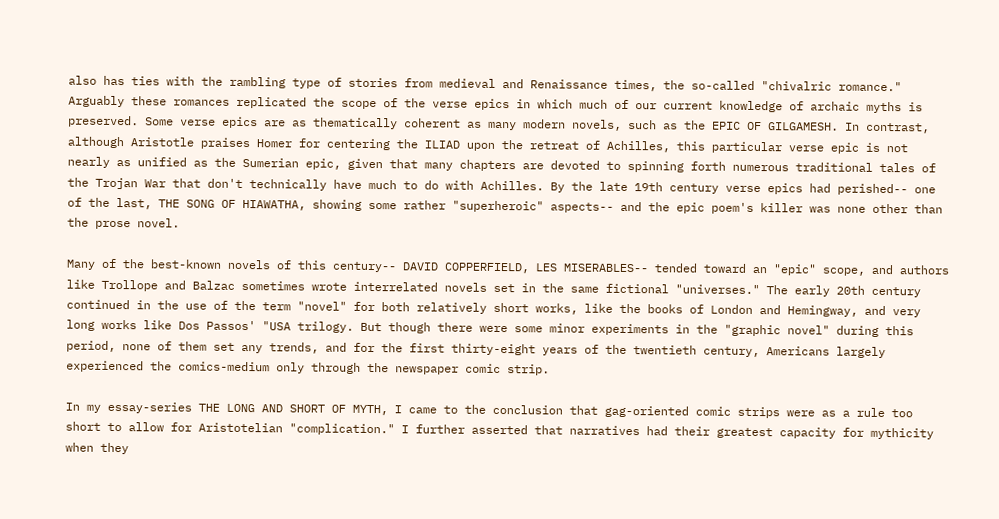also has ties with the rambling type of stories from medieval and Renaissance times, the so-called "chivalric romance." Arguably these romances replicated the scope of the verse epics in which much of our current knowledge of archaic myths is preserved. Some verse epics are as thematically coherent as many modern novels, such as the EPIC OF GILGAMESH. In contrast, although Aristotle praises Homer for centering the ILIAD upon the retreat of Achilles, this particular verse epic is not nearly as unified as the Sumerian epic, given that many chapters are devoted to spinning forth numerous traditional tales of the Trojan War that don't technically have much to do with Achilles. By the late 19th century verse epics had perished-- one of the last, THE SONG OF HIAWATHA, showing some rather "superheroic" aspects-- and the epic poem's killer was none other than the prose novel.

Many of the best-known novels of this century-- DAVID COPPERFIELD, LES MISERABLES-- tended toward an "epic" scope, and authors like Trollope and Balzac sometimes wrote interrelated novels set in the same fictional "universes." The early 20th century continued in the use of the term "novel" for both relatively short works, like the books of London and Hemingway, and very long works like Dos Passos' "USA trilogy. But though there were some minor experiments in the "graphic novel" during this period, none of them set any trends, and for the first thirty-eight years of the twentieth century, Americans largely experienced the comics-medium only through the newspaper comic strip.

In my essay-series THE LONG AND SHORT OF MYTH, I came to the conclusion that gag-oriented comic strips were as a rule too short to allow for Aristotelian "complication." I further asserted that narratives had their greatest capacity for mythicity when they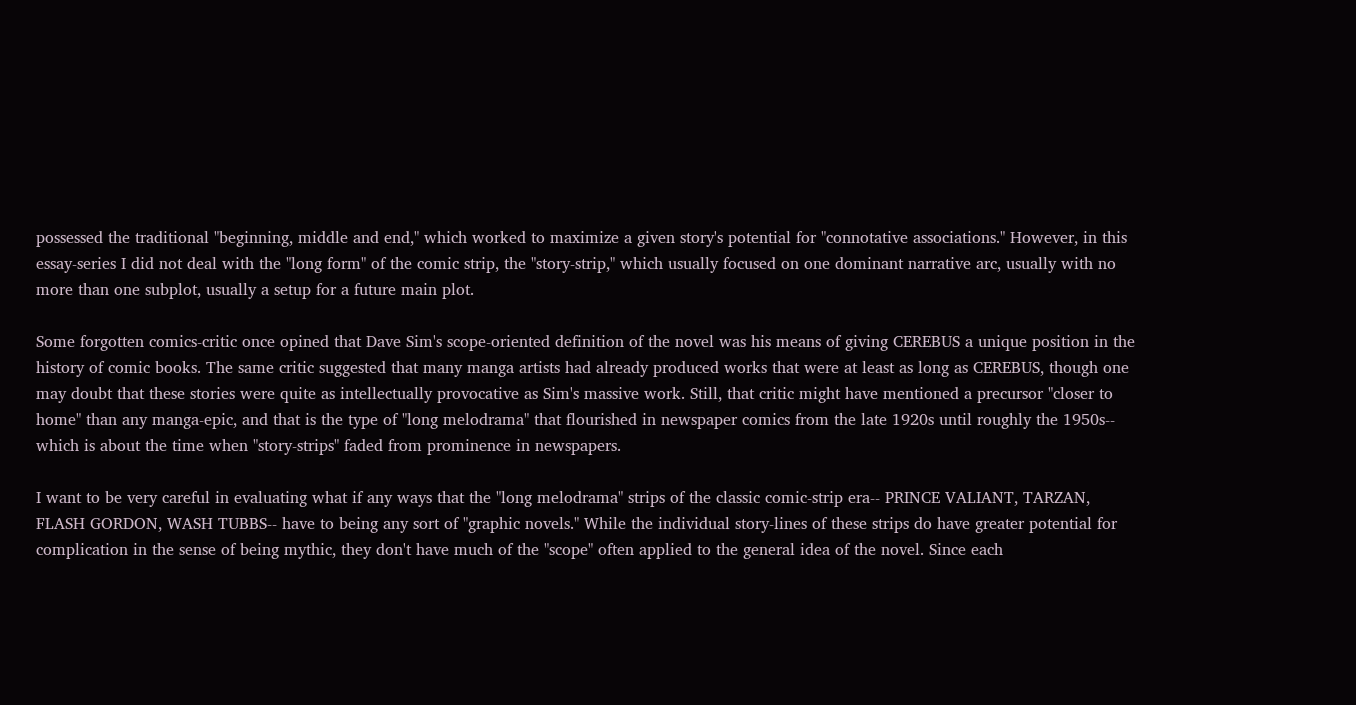possessed the traditional "beginning, middle and end," which worked to maximize a given story's potential for "connotative associations." However, in this essay-series I did not deal with the "long form" of the comic strip, the "story-strip," which usually focused on one dominant narrative arc, usually with no more than one subplot, usually a setup for a future main plot.

Some forgotten comics-critic once opined that Dave Sim's scope-oriented definition of the novel was his means of giving CEREBUS a unique position in the history of comic books. The same critic suggested that many manga artists had already produced works that were at least as long as CEREBUS, though one may doubt that these stories were quite as intellectually provocative as Sim's massive work. Still, that critic might have mentioned a precursor "closer to home" than any manga-epic, and that is the type of "long melodrama" that flourished in newspaper comics from the late 1920s until roughly the 1950s-- which is about the time when "story-strips" faded from prominence in newspapers.

I want to be very careful in evaluating what if any ways that the "long melodrama" strips of the classic comic-strip era-- PRINCE VALIANT, TARZAN, FLASH GORDON, WASH TUBBS-- have to being any sort of "graphic novels." While the individual story-lines of these strips do have greater potential for complication in the sense of being mythic, they don't have much of the "scope" often applied to the general idea of the novel. Since each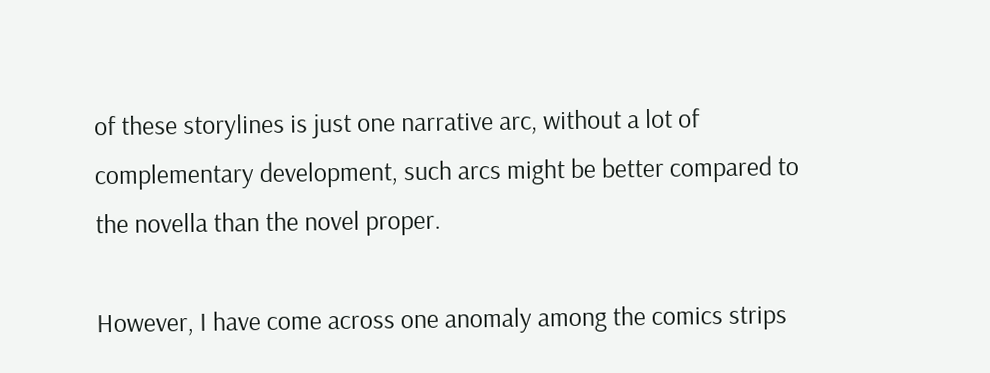of these storylines is just one narrative arc, without a lot of complementary development, such arcs might be better compared to the novella than the novel proper.

However, I have come across one anomaly among the comics strips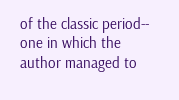of the classic period-- one in which the author managed to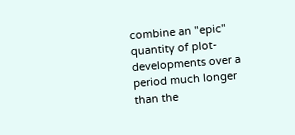combine an "epic" quantity of plot-developments over a period much longer than the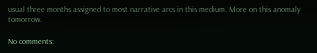usual three months assigned to most narrative arcs in this medium. More on this anomaly tomorrow.

No comments: